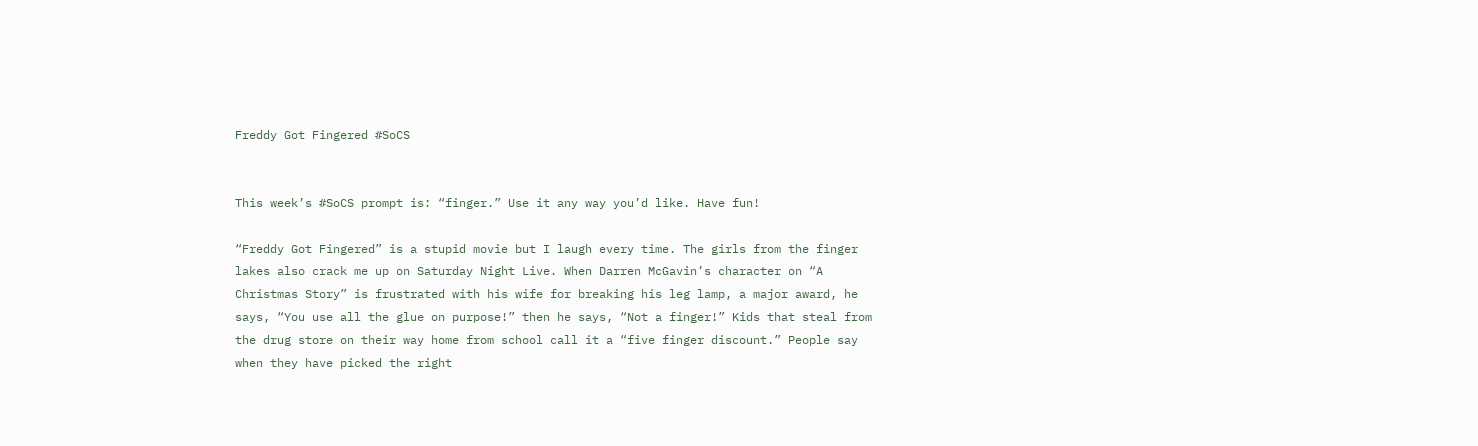Freddy Got Fingered #SoCS


This week’s #SoCS prompt is: “finger.” Use it any way you’d like. Have fun!

“Freddy Got Fingered” is a stupid movie but I laugh every time. The girls from the finger lakes also crack me up on Saturday Night Live. When Darren McGavin’s character on “A Christmas Story” is frustrated with his wife for breaking his leg lamp, a major award, he says, “You use all the glue on purpose!” then he says, “Not a finger!” Kids that steal from the drug store on their way home from school call it a “five finger discount.” People say when they have picked the right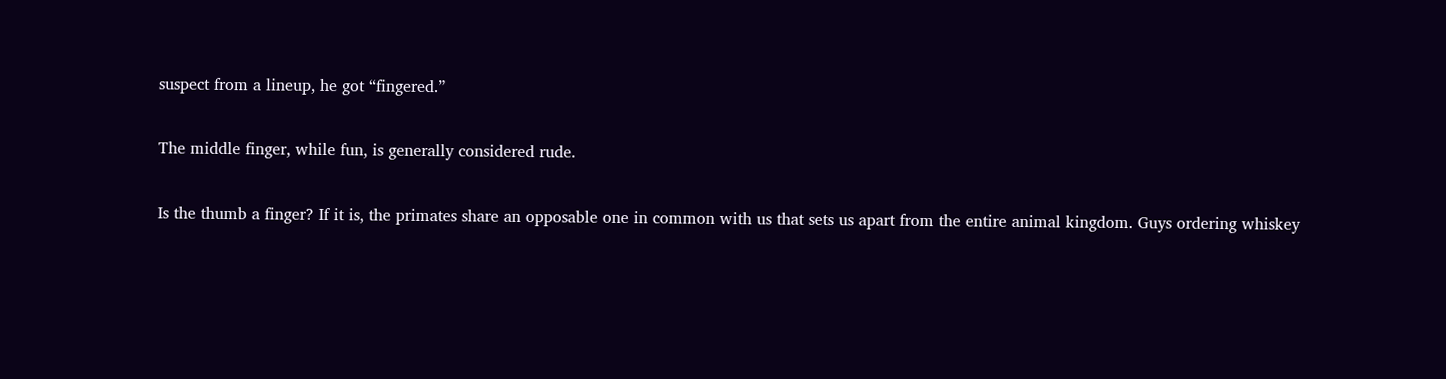suspect from a lineup, he got “fingered.”

The middle finger, while fun, is generally considered rude.

Is the thumb a finger? If it is, the primates share an opposable one in common with us that sets us apart from the entire animal kingdom. Guys ordering whiskey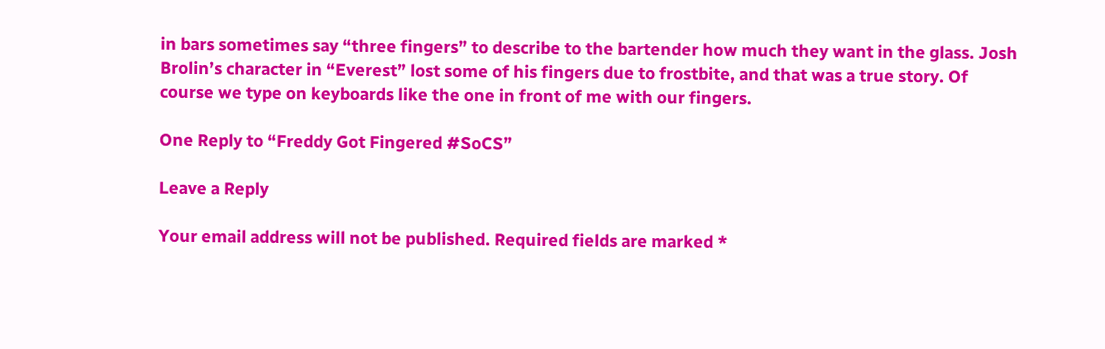in bars sometimes say “three fingers” to describe to the bartender how much they want in the glass. Josh Brolin’s character in “Everest” lost some of his fingers due to frostbite, and that was a true story. Of course we type on keyboards like the one in front of me with our fingers.

One Reply to “Freddy Got Fingered #SoCS”

Leave a Reply

Your email address will not be published. Required fields are marked *